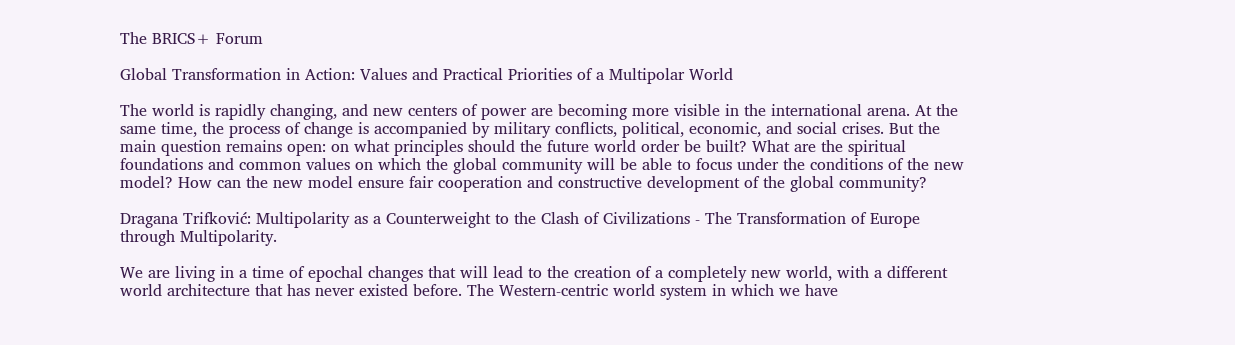The BRICS+ Forum

Global Transformation in Action: Values and Practical Priorities of a Multipolar World

The world is rapidly changing, and new centers of power are becoming more visible in the international arena. At the same time, the process of change is accompanied by military conflicts, political, economic, and social crises. But the main question remains open: on what principles should the future world order be built? What are the spiritual foundations and common values on which the global community will be able to focus under the conditions of the new model? How can the new model ensure fair cooperation and constructive development of the global community?

Dragana Trifković: Multipolarity as a Counterweight to the Clash of Civilizations - The Transformation of Europe through Multipolarity.

We are living in a time of epochal changes that will lead to the creation of a completely new world, with a different world architecture that has never existed before. The Western-centric world system in which we have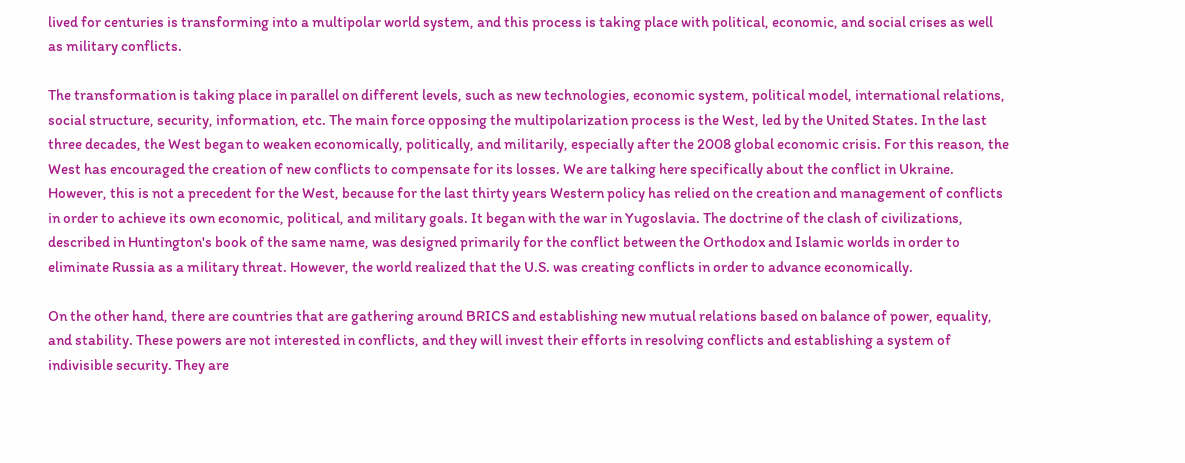lived for centuries is transforming into a multipolar world system, and this process is taking place with political, economic, and social crises as well as military conflicts.

The transformation is taking place in parallel on different levels, such as new technologies, economic system, political model, international relations, social structure, security, information, etc. The main force opposing the multipolarization process is the West, led by the United States. In the last three decades, the West began to weaken economically, politically, and militarily, especially after the 2008 global economic crisis. For this reason, the West has encouraged the creation of new conflicts to compensate for its losses. We are talking here specifically about the conflict in Ukraine. However, this is not a precedent for the West, because for the last thirty years Western policy has relied on the creation and management of conflicts in order to achieve its own economic, political, and military goals. It began with the war in Yugoslavia. The doctrine of the clash of civilizations, described in Huntington's book of the same name, was designed primarily for the conflict between the Orthodox and Islamic worlds in order to eliminate Russia as a military threat. However, the world realized that the U.S. was creating conflicts in order to advance economically.

On the other hand, there are countries that are gathering around BRICS and establishing new mutual relations based on balance of power, equality, and stability. These powers are not interested in conflicts, and they will invest their efforts in resolving conflicts and establishing a system of indivisible security. They are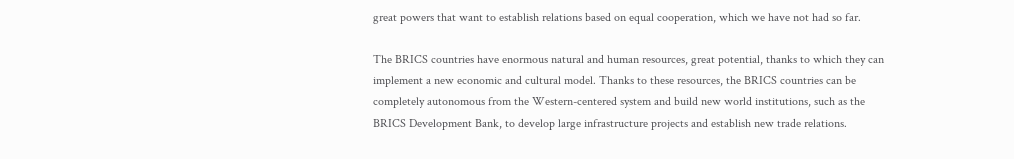great powers that want to establish relations based on equal cooperation, which we have not had so far.

The BRICS countries have enormous natural and human resources, great potential, thanks to which they can implement a new economic and cultural model. Thanks to these resources, the BRICS countries can be completely autonomous from the Western-centered system and build new world institutions, such as the BRICS Development Bank, to develop large infrastructure projects and establish new trade relations.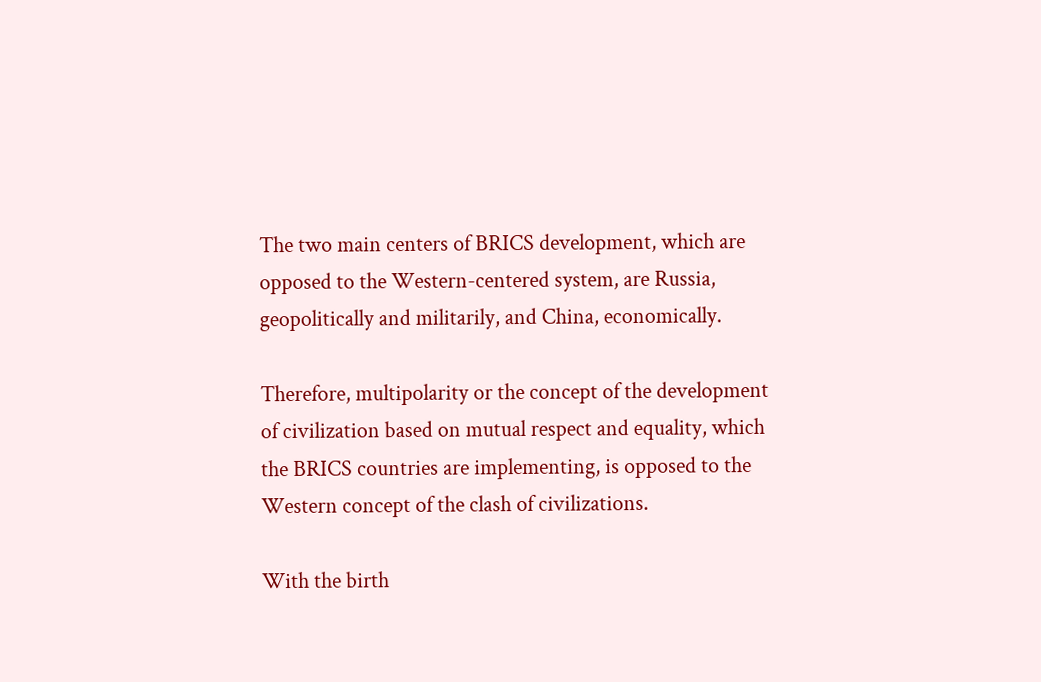The two main centers of BRICS development, which are opposed to the Western-centered system, are Russia, geopolitically and militarily, and China, economically.

Therefore, multipolarity or the concept of the development of civilization based on mutual respect and equality, which the BRICS countries are implementing, is opposed to the Western concept of the clash of civilizations.

With the birth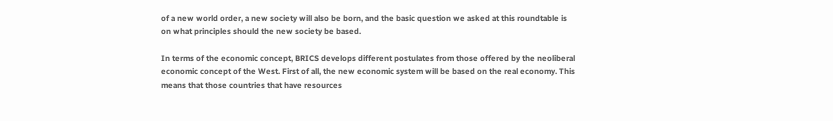of a new world order, a new society will also be born, and the basic question we asked at this roundtable is on what principles should the new society be based.

In terms of the economic concept, BRICS develops different postulates from those offered by the neoliberal economic concept of the West. First of all, the new economic system will be based on the real economy. This means that those countries that have resources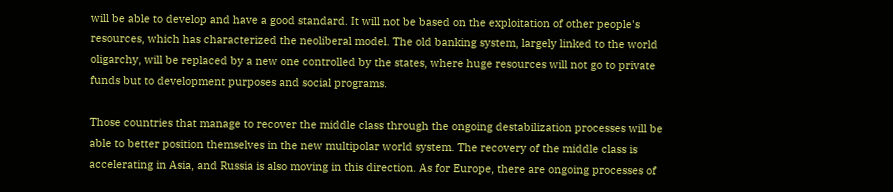will be able to develop and have a good standard. It will not be based on the exploitation of other people's resources, which has characterized the neoliberal model. The old banking system, largely linked to the world oligarchy, will be replaced by a new one controlled by the states, where huge resources will not go to private funds but to development purposes and social programs.

Those countries that manage to recover the middle class through the ongoing destabilization processes will be able to better position themselves in the new multipolar world system. The recovery of the middle class is accelerating in Asia, and Russia is also moving in this direction. As for Europe, there are ongoing processes of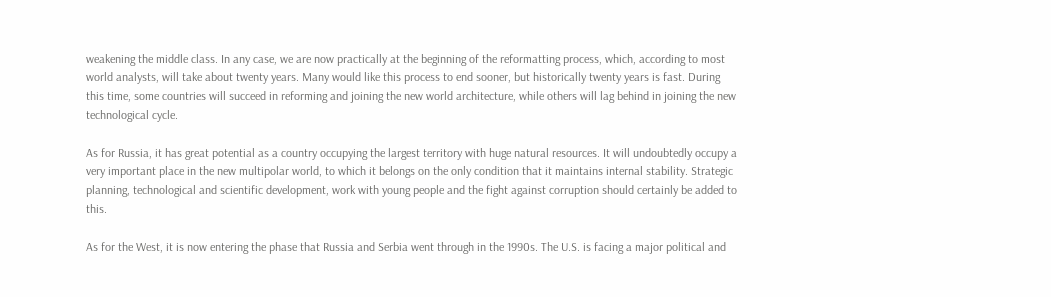weakening the middle class. In any case, we are now practically at the beginning of the reformatting process, which, according to most world analysts, will take about twenty years. Many would like this process to end sooner, but historically twenty years is fast. During this time, some countries will succeed in reforming and joining the new world architecture, while others will lag behind in joining the new technological cycle.

As for Russia, it has great potential as a country occupying the largest territory with huge natural resources. It will undoubtedly occupy a very important place in the new multipolar world, to which it belongs on the only condition that it maintains internal stability. Strategic planning, technological and scientific development, work with young people and the fight against corruption should certainly be added to this.

As for the West, it is now entering the phase that Russia and Serbia went through in the 1990s. The U.S. is facing a major political and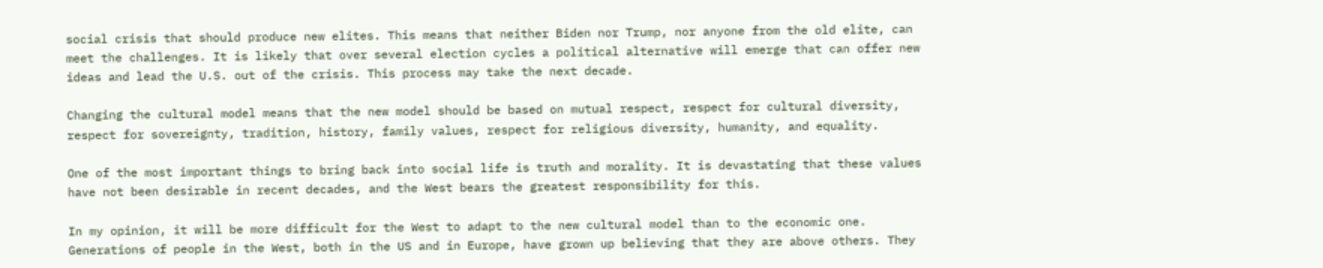social crisis that should produce new elites. This means that neither Biden nor Trump, nor anyone from the old elite, can meet the challenges. It is likely that over several election cycles a political alternative will emerge that can offer new ideas and lead the U.S. out of the crisis. This process may take the next decade.

Changing the cultural model means that the new model should be based on mutual respect, respect for cultural diversity, respect for sovereignty, tradition, history, family values, respect for religious diversity, humanity, and equality.

One of the most important things to bring back into social life is truth and morality. It is devastating that these values have not been desirable in recent decades, and the West bears the greatest responsibility for this.

In my opinion, it will be more difficult for the West to adapt to the new cultural model than to the economic one. Generations of people in the West, both in the US and in Europe, have grown up believing that they are above others. They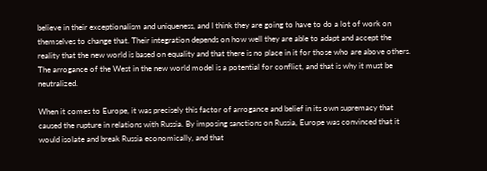believe in their exceptionalism and uniqueness, and I think they are going to have to do a lot of work on themselves to change that. Their integration depends on how well they are able to adapt and accept the reality that the new world is based on equality and that there is no place in it for those who are above others. The arrogance of the West in the new world model is a potential for conflict, and that is why it must be neutralized.

When it comes to Europe, it was precisely this factor of arrogance and belief in its own supremacy that caused the rupture in relations with Russia. By imposing sanctions on Russia, Europe was convinced that it would isolate and break Russia economically, and that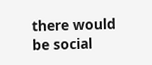there would be social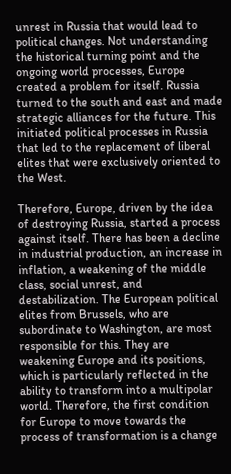unrest in Russia that would lead to political changes. Not understanding the historical turning point and the ongoing world processes, Europe created a problem for itself. Russia turned to the south and east and made strategic alliances for the future. This initiated political processes in Russia that led to the replacement of liberal elites that were exclusively oriented to the West.

Therefore, Europe, driven by the idea of destroying Russia, started a process against itself. There has been a decline in industrial production, an increase in inflation, a weakening of the middle class, social unrest, and destabilization. The European political elites from Brussels, who are subordinate to Washington, are most responsible for this. They are weakening Europe and its positions, which is particularly reflected in the ability to transform into a multipolar world. Therefore, the first condition for Europe to move towards the process of transformation is a change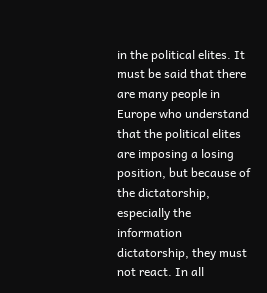in the political elites. It must be said that there are many people in Europe who understand that the political elites are imposing a losing position, but because of the dictatorship, especially the information dictatorship, they must not react. In all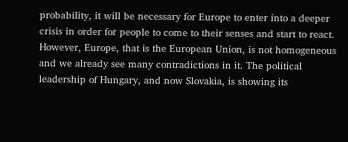probability, it will be necessary for Europe to enter into a deeper crisis in order for people to come to their senses and start to react. However, Europe, that is the European Union, is not homogeneous and we already see many contradictions in it. The political leadership of Hungary, and now Slovakia, is showing its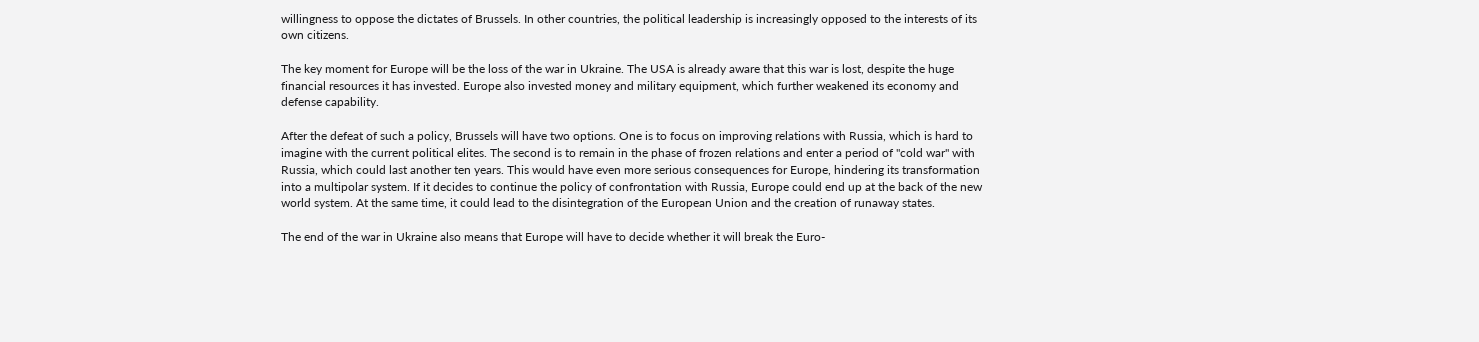willingness to oppose the dictates of Brussels. In other countries, the political leadership is increasingly opposed to the interests of its own citizens.

The key moment for Europe will be the loss of the war in Ukraine. The USA is already aware that this war is lost, despite the huge financial resources it has invested. Europe also invested money and military equipment, which further weakened its economy and defense capability.

After the defeat of such a policy, Brussels will have two options. One is to focus on improving relations with Russia, which is hard to imagine with the current political elites. The second is to remain in the phase of frozen relations and enter a period of "cold war" with Russia, which could last another ten years. This would have even more serious consequences for Europe, hindering its transformation into a multipolar system. If it decides to continue the policy of confrontation with Russia, Europe could end up at the back of the new world system. At the same time, it could lead to the disintegration of the European Union and the creation of runaway states.

The end of the war in Ukraine also means that Europe will have to decide whether it will break the Euro-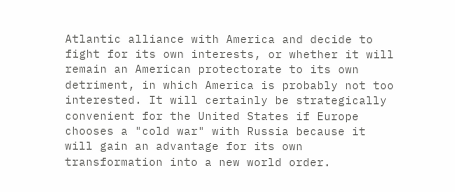Atlantic alliance with America and decide to fight for its own interests, or whether it will remain an American protectorate to its own detriment, in which America is probably not too interested. It will certainly be strategically convenient for the United States if Europe chooses a "cold war" with Russia because it will gain an advantage for its own transformation into a new world order.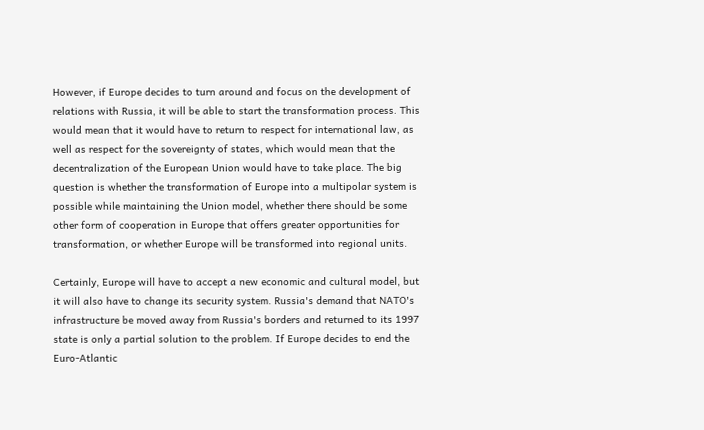However, if Europe decides to turn around and focus on the development of relations with Russia, it will be able to start the transformation process. This would mean that it would have to return to respect for international law, as well as respect for the sovereignty of states, which would mean that the decentralization of the European Union would have to take place. The big question is whether the transformation of Europe into a multipolar system is possible while maintaining the Union model, whether there should be some other form of cooperation in Europe that offers greater opportunities for transformation, or whether Europe will be transformed into regional units.

Certainly, Europe will have to accept a new economic and cultural model, but it will also have to change its security system. Russia's demand that NATO's infrastructure be moved away from Russia's borders and returned to its 1997 state is only a partial solution to the problem. If Europe decides to end the Euro-Atlantic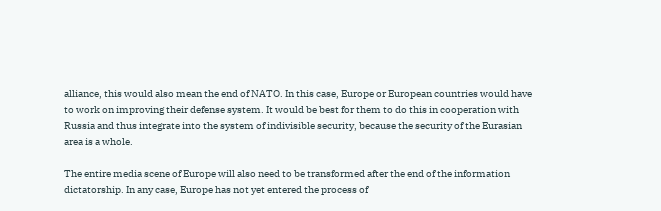alliance, this would also mean the end of NATO. In this case, Europe or European countries would have to work on improving their defense system. It would be best for them to do this in cooperation with Russia and thus integrate into the system of indivisible security, because the security of the Eurasian area is a whole.

The entire media scene of Europe will also need to be transformed after the end of the information dictatorship. In any case, Europe has not yet entered the process of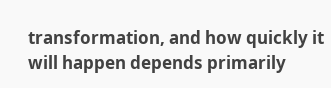transformation, and how quickly it will happen depends primarily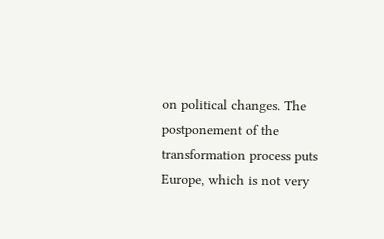on political changes. The postponement of the transformation process puts Europe, which is not very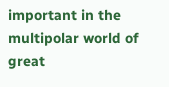important in the multipolar world of great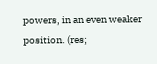powers, in an even weaker position. (res;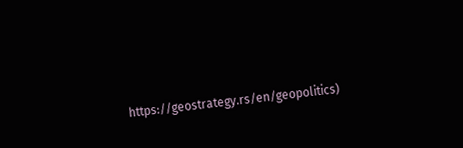https://geostrategy.rs/en/geopolitics)